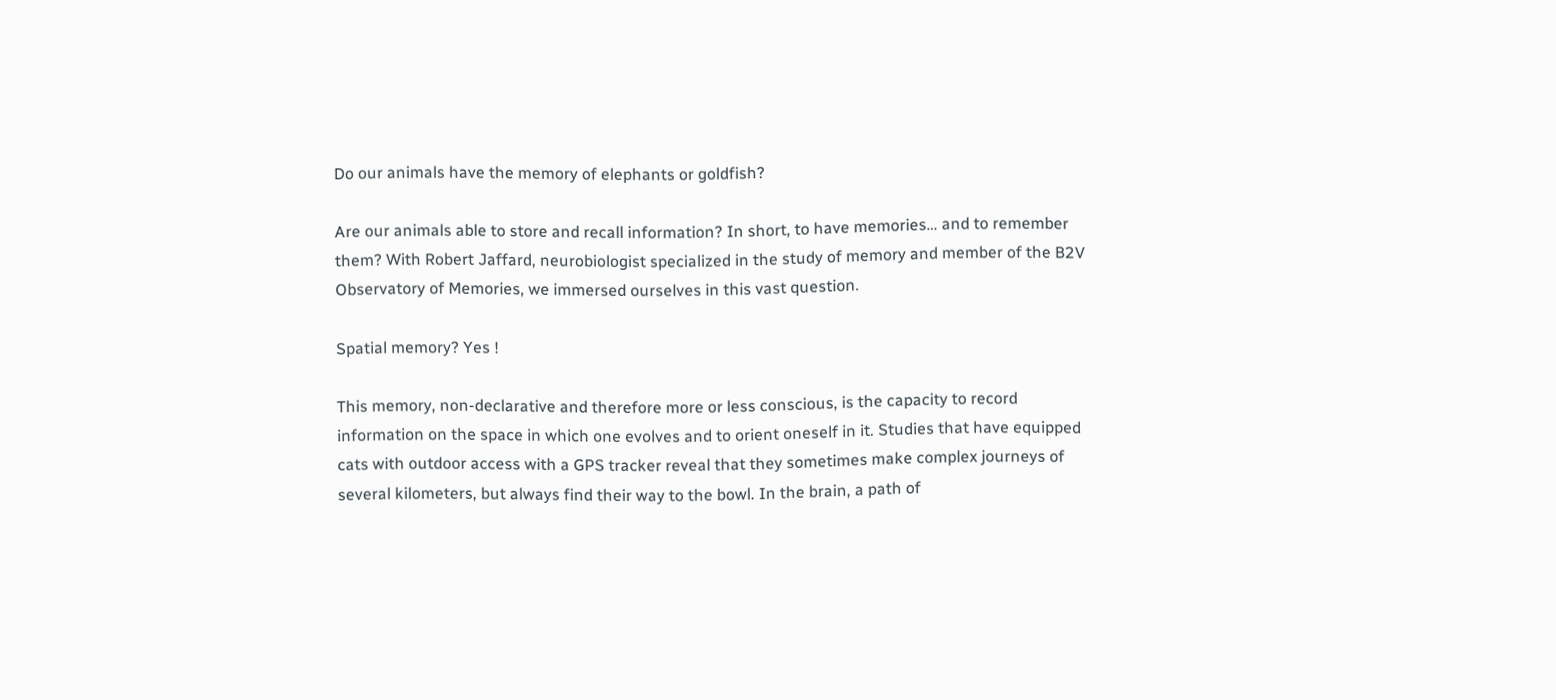Do our animals have the memory of elephants or goldfish?

Are our animals able to store and recall information? In short, to have memories… and to remember them? With Robert Jaffard, neurobiologist specialized in the study of memory and member of the B2V Observatory of Memories, we immersed ourselves in this vast question.

Spatial memory? Yes !

This memory, non-declarative and therefore more or less conscious, is the capacity to record information on the space in which one evolves and to orient oneself in it. Studies that have equipped cats with outdoor access with a GPS tracker reveal that they sometimes make complex journeys of several kilometers, but always find their way to the bowl. In the brain, a path of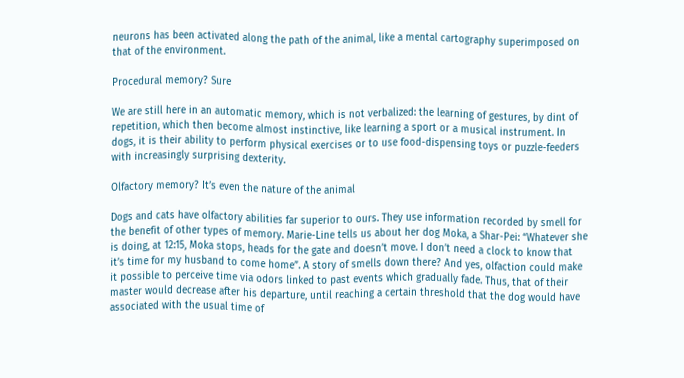neurons has been activated along the path of the animal, like a mental cartography superimposed on that of the environment.

Procedural memory? Sure

We are still here in an automatic memory, which is not verbalized: the learning of gestures, by dint of repetition, which then become almost instinctive, like learning a sport or a musical instrument. In dogs, it is their ability to perform physical exercises or to use food-dispensing toys or puzzle-feeders with increasingly surprising dexterity.

Olfactory memory? It’s even the nature of the animal

Dogs and cats have olfactory abilities far superior to ours. They use information recorded by smell for the benefit of other types of memory. Marie-Line tells us about her dog Moka, a Shar-Pei: “Whatever she is doing, at 12:15, Moka stops, heads for the gate and doesn’t move. I don’t need a clock to know that it’s time for my husband to come home”. A story of smells down there? And yes, olfaction could make it possible to perceive time via odors linked to past events which gradually fade. Thus, that of their master would decrease after his departure, until reaching a certain threshold that the dog would have associated with the usual time of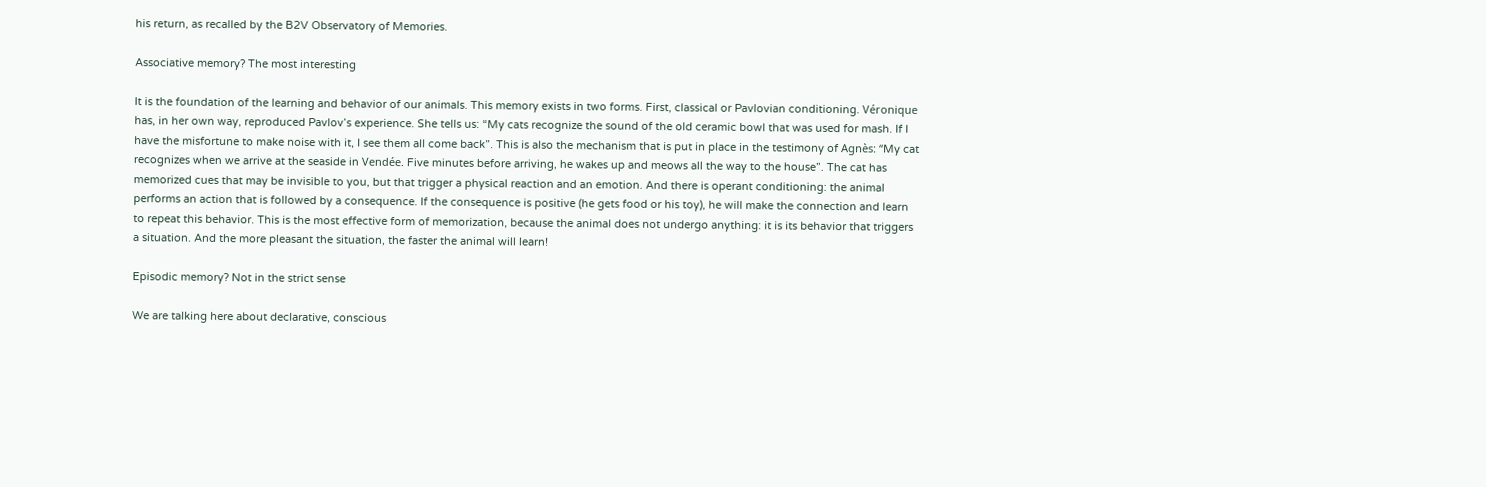his return, as recalled by the B2V Observatory of Memories.

Associative memory? The most interesting

It is the foundation of the learning and behavior of our animals. This memory exists in two forms. First, classical or Pavlovian conditioning. Véronique has, in her own way, reproduced Pavlov’s experience. She tells us: “My cats recognize the sound of the old ceramic bowl that was used for mash. If I have the misfortune to make noise with it, I see them all come back”. This is also the mechanism that is put in place in the testimony of Agnès: “My cat recognizes when we arrive at the seaside in Vendée. Five minutes before arriving, he wakes up and meows all the way to the house”. The cat has memorized cues that may be invisible to you, but that trigger a physical reaction and an emotion. And there is operant conditioning: the animal performs an action that is followed by a consequence. If the consequence is positive (he gets food or his toy), he will make the connection and learn to repeat this behavior. This is the most effective form of memorization, because the animal does not undergo anything: it is its behavior that triggers a situation. And the more pleasant the situation, the faster the animal will learn!

Episodic memory? Not in the strict sense

We are talking here about declarative, conscious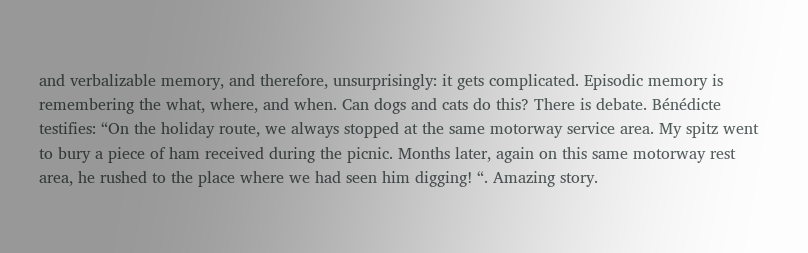and verbalizable memory, and therefore, unsurprisingly: it gets complicated. Episodic memory is remembering the what, where, and when. Can dogs and cats do this? There is debate. Bénédicte testifies: “On the holiday route, we always stopped at the same motorway service area. My spitz went to bury a piece of ham received during the picnic. Months later, again on this same motorway rest area, he rushed to the place where we had seen him digging! “. Amazing story.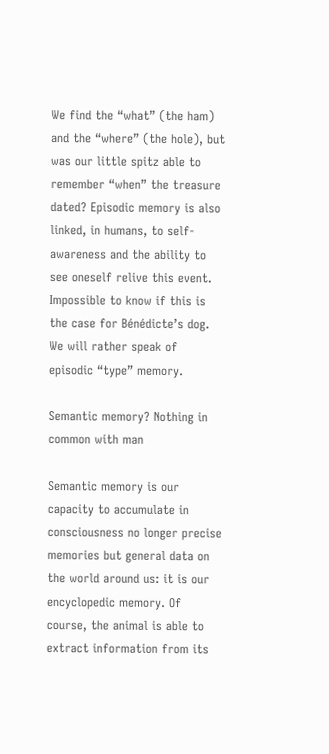We find the “what” (the ham) and the “where” (the hole), but was our little spitz able to remember “when” the treasure dated? Episodic memory is also linked, in humans, to self-awareness and the ability to see oneself relive this event. Impossible to know if this is the case for Bénédicte’s dog. We will rather speak of episodic “type” memory.

Semantic memory? Nothing in common with man

Semantic memory is our capacity to accumulate in consciousness no longer precise memories but general data on the world around us: it is our encyclopedic memory. Of course, the animal is able to extract information from its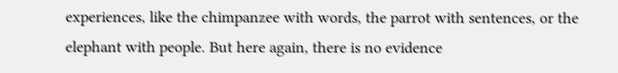experiences, like the chimpanzee with words, the parrot with sentences, or the elephant with people. But here again, there is no evidence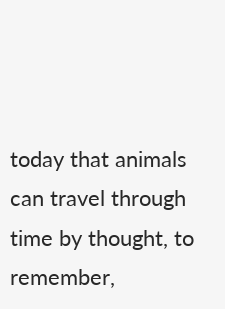today that animals can travel through time by thought, to remember,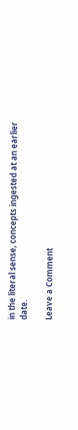in the literal sense, concepts ingested at an earlier date.

Leave a Comment